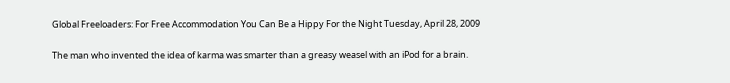Global Freeloaders: For Free Accommodation You Can Be a Hippy For the Night Tuesday, April 28, 2009

The man who invented the idea of karma was smarter than a greasy weasel with an iPod for a brain.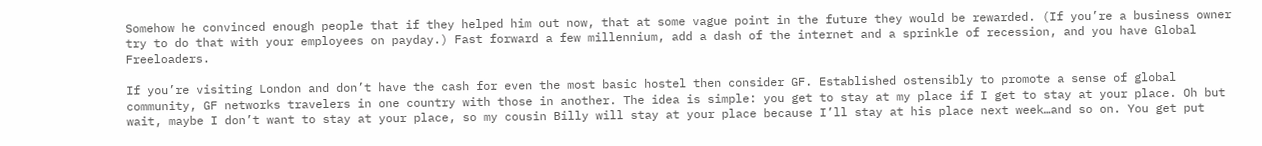Somehow he convinced enough people that if they helped him out now, that at some vague point in the future they would be rewarded. (If you’re a business owner try to do that with your employees on payday.) Fast forward a few millennium, add a dash of the internet and a sprinkle of recession, and you have Global Freeloaders.

If you’re visiting London and don’t have the cash for even the most basic hostel then consider GF. Established ostensibly to promote a sense of global community, GF networks travelers in one country with those in another. The idea is simple: you get to stay at my place if I get to stay at your place. Oh but wait, maybe I don’t want to stay at your place, so my cousin Billy will stay at your place because I’ll stay at his place next week…and so on. You get put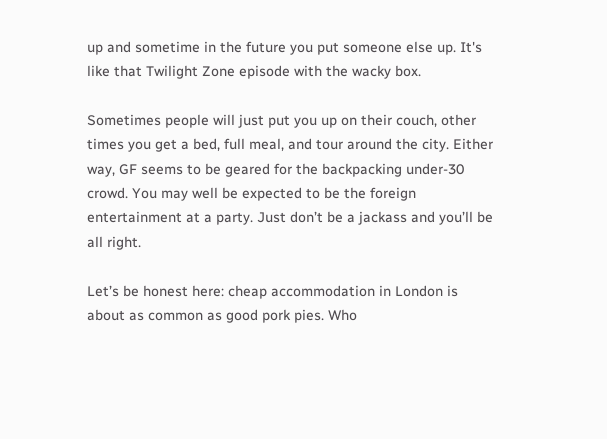up and sometime in the future you put someone else up. It's like that Twilight Zone episode with the wacky box.

Sometimes people will just put you up on their couch, other times you get a bed, full meal, and tour around the city. Either way, GF seems to be geared for the backpacking under-30 crowd. You may well be expected to be the foreign entertainment at a party. Just don’t be a jackass and you’ll be all right.

Let’s be honest here: cheap accommodation in London is about as common as good pork pies. Who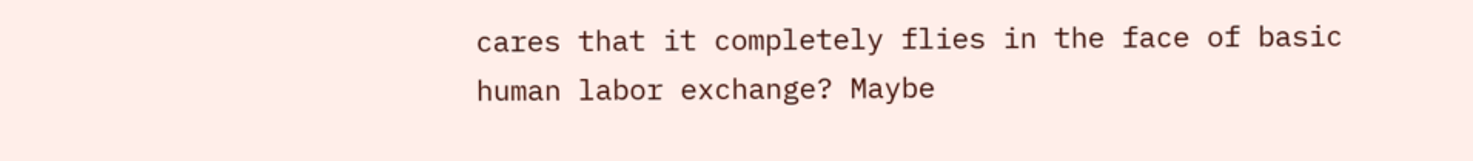cares that it completely flies in the face of basic human labor exchange? Maybe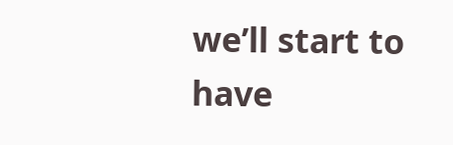we’ll start to have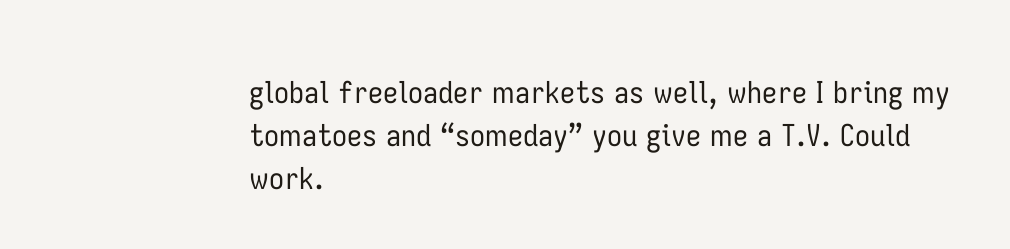global freeloader markets as well, where I bring my tomatoes and “someday” you give me a T.V. Could work.